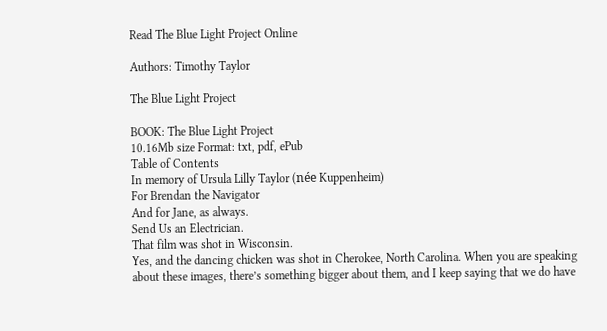Read The Blue Light Project Online

Authors: Timothy Taylor

The Blue Light Project

BOOK: The Blue Light Project
10.16Mb size Format: txt, pdf, ePub
Table of Contents
In memory of Ursula Lilly Taylor (née Kuppenheim)
For Brendan the Navigator
And for Jane, as always.
Send Us an Electrician.
That film was shot in Wisconsin.
Yes, and the dancing chicken was shot in Cherokee, North Carolina. When you are speaking about these images, there’s something bigger about them, and I keep saying that we do have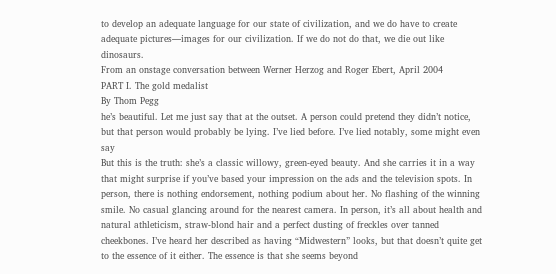to develop an adequate language for our state of civilization, and we do have to create adequate pictures—images for our civilization. If we do not do that, we die out like dinosaurs.
From an onstage conversation between Werner Herzog and Roger Ebert, April 2004
PART I. The gold medalist
By Thom Pegg
he’s beautiful. Let me just say that at the outset. A person could pretend they didn’t notice, but that person would probably be lying. I’ve lied before. I’ve lied notably, some might even say
But this is the truth: she’s a classic willowy, green-eyed beauty. And she carries it in a way that might surprise if you’ve based your impression on the ads and the television spots. In person, there is nothing endorsement, nothing podium about her. No flashing of the winning smile. No casual glancing around for the nearest camera. In person, it’s all about health and natural athleticism, straw-blond hair and a perfect dusting of freckles over tanned cheekbones. I’ve heard her described as having “Midwestern” looks, but that doesn’t quite get to the essence of it either. The essence is that she seems beyond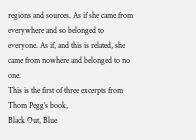regions and sources. As if she came from everywhere and so belonged to everyone. As if, and this is related, she came from nowhere and belonged to no one.
This is the first of three excerpts from Thom Pegg’s book,
Black Out, Blue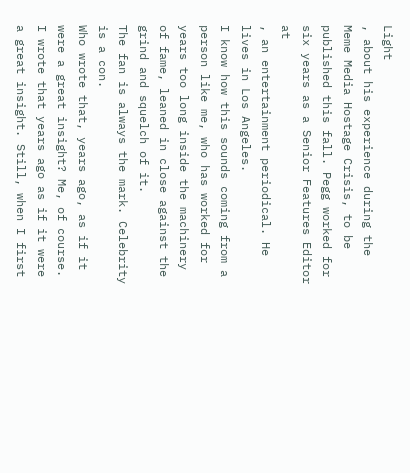Light
, about his experience during the Meme Media Hostage Crisis, to be published this fall. Pegg worked for six years as a Senior Features Editor at
, an entertainment periodical. He lives in Los Angeles.
I know how this sounds coming from a person like me, who has worked for years too long inside the machinery of fame, leaned in close against the grind and squelch of it.
The fan is always the mark. Celebrity is a con.
Who wrote that, years ago, as if it were a great insight? Me, of course. I wrote that years ago as if it were a great insight. Still, when I first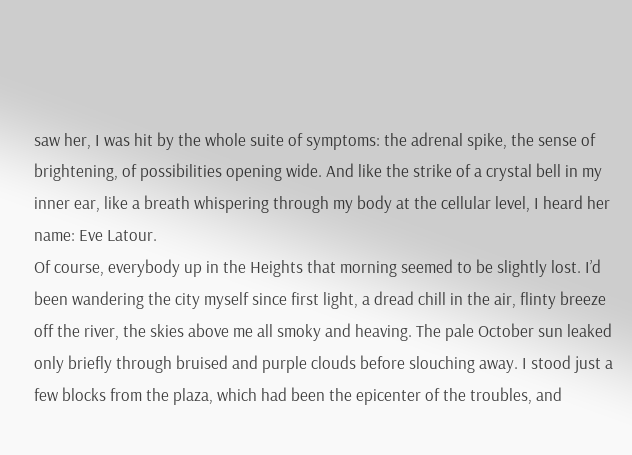saw her, I was hit by the whole suite of symptoms: the adrenal spike, the sense of brightening, of possibilities opening wide. And like the strike of a crystal bell in my inner ear, like a breath whispering through my body at the cellular level, I heard her name: Eve Latour.
Of course, everybody up in the Heights that morning seemed to be slightly lost. I’d been wandering the city myself since first light, a dread chill in the air, flinty breeze off the river, the skies above me all smoky and heaving. The pale October sun leaked only briefly through bruised and purple clouds before slouching away. I stood just a few blocks from the plaza, which had been the epicenter of the troubles, and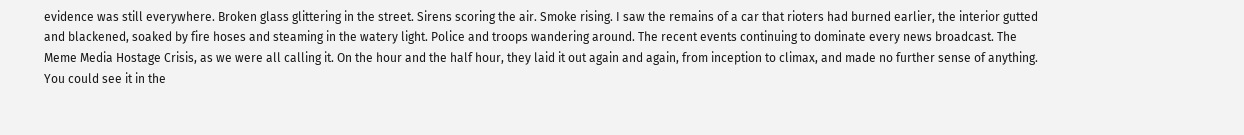evidence was still everywhere. Broken glass glittering in the street. Sirens scoring the air. Smoke rising. I saw the remains of a car that rioters had burned earlier, the interior gutted and blackened, soaked by fire hoses and steaming in the watery light. Police and troops wandering around. The recent events continuing to dominate every news broadcast. The Meme Media Hostage Crisis, as we were all calling it. On the hour and the half hour, they laid it out again and again, from inception to climax, and made no further sense of anything. You could see it in the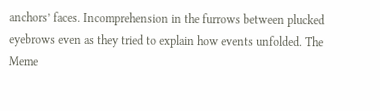anchors’ faces. Incomprehension in the furrows between plucked eyebrows even as they tried to explain how events unfolded. The Meme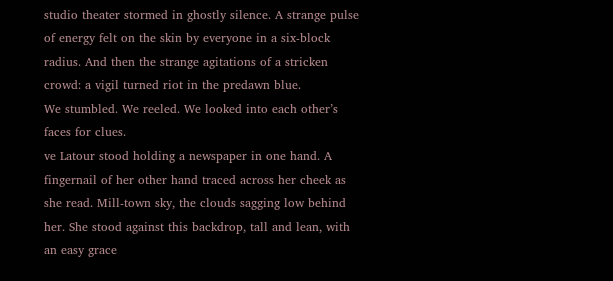studio theater stormed in ghostly silence. A strange pulse of energy felt on the skin by everyone in a six-block radius. And then the strange agitations of a stricken crowd: a vigil turned riot in the predawn blue.
We stumbled. We reeled. We looked into each other’s faces for clues.
ve Latour stood holding a newspaper in one hand. A fingernail of her other hand traced across her cheek as she read. Mill-town sky, the clouds sagging low behind her. She stood against this backdrop, tall and lean, with an easy grace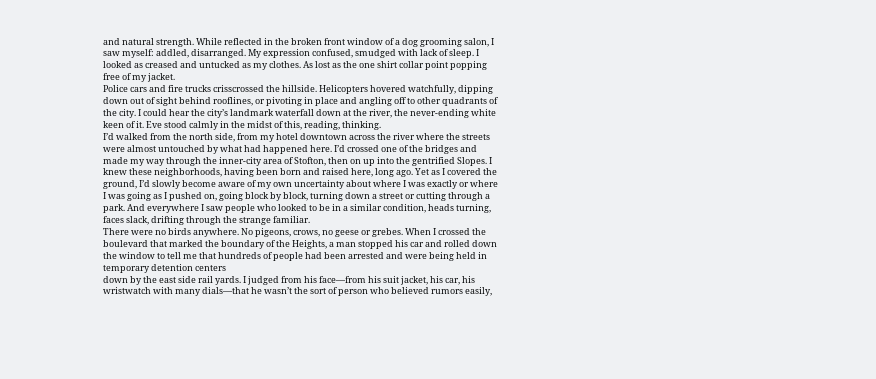and natural strength. While reflected in the broken front window of a dog grooming salon, I saw myself: addled, disarranged. My expression confused, smudged with lack of sleep. I looked as creased and untucked as my clothes. As lost as the one shirt collar point popping free of my jacket.
Police cars and fire trucks crisscrossed the hillside. Helicopters hovered watchfully, dipping down out of sight behind rooflines, or pivoting in place and angling off to other quadrants of the city. I could hear the city’s landmark waterfall down at the river, the never-ending white keen of it. Eve stood calmly in the midst of this, reading, thinking.
I’d walked from the north side, from my hotel downtown across the river where the streets were almost untouched by what had happened here. I’d crossed one of the bridges and made my way through the inner-city area of Stofton, then on up into the gentrified Slopes. I knew these neighborhoods, having been born and raised here, long ago. Yet as I covered the ground, I’d slowly become aware of my own uncertainty about where I was exactly or where I was going as I pushed on, going block by block, turning down a street or cutting through a park. And everywhere I saw people who looked to be in a similar condition, heads turning, faces slack, drifting through the strange familiar.
There were no birds anywhere. No pigeons, crows, no geese or grebes. When I crossed the boulevard that marked the boundary of the Heights, a man stopped his car and rolled down the window to tell me that hundreds of people had been arrested and were being held in temporary detention centers
down by the east side rail yards. I judged from his face—from his suit jacket, his car, his wristwatch with many dials—that he wasn’t the sort of person who believed rumors easily,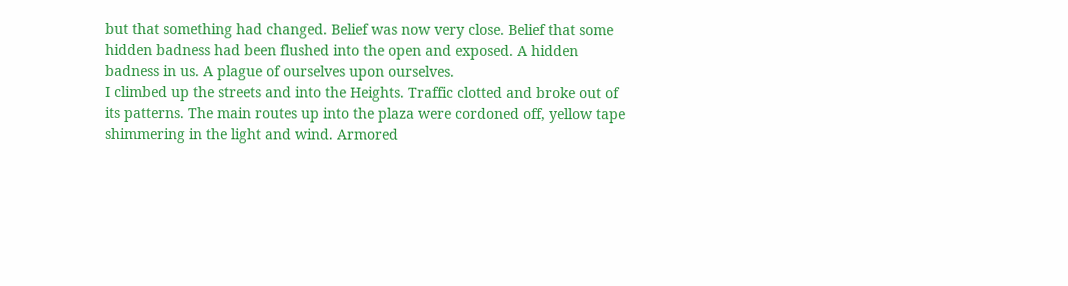but that something had changed. Belief was now very close. Belief that some hidden badness had been flushed into the open and exposed. A hidden badness in us. A plague of ourselves upon ourselves.
I climbed up the streets and into the Heights. Traffic clotted and broke out of its patterns. The main routes up into the plaza were cordoned off, yellow tape shimmering in the light and wind. Armored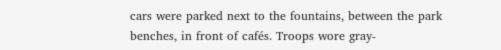cars were parked next to the fountains, between the park benches, in front of cafés. Troops wore gray-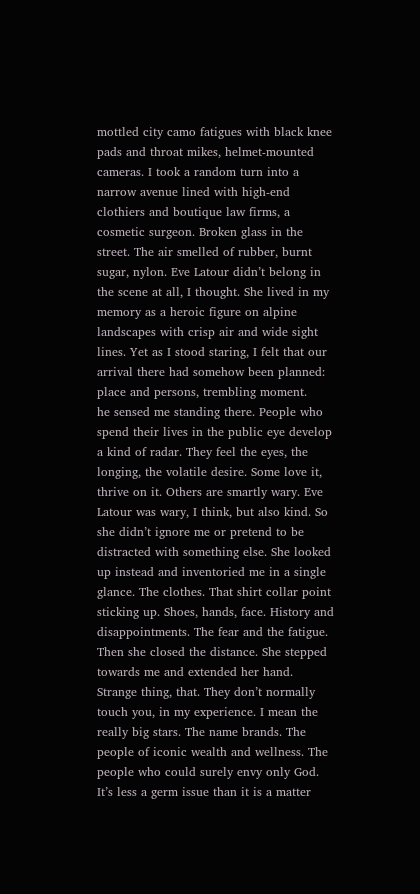mottled city camo fatigues with black knee pads and throat mikes, helmet-mounted cameras. I took a random turn into a narrow avenue lined with high-end clothiers and boutique law firms, a cosmetic surgeon. Broken glass in the street. The air smelled of rubber, burnt sugar, nylon. Eve Latour didn’t belong in the scene at all, I thought. She lived in my memory as a heroic figure on alpine landscapes with crisp air and wide sight lines. Yet as I stood staring, I felt that our arrival there had somehow been planned: place and persons, trembling moment.
he sensed me standing there. People who spend their lives in the public eye develop a kind of radar. They feel the eyes, the longing, the volatile desire. Some love it, thrive on it. Others are smartly wary. Eve Latour was wary, I think, but also kind. So she didn’t ignore me or pretend to be distracted with something else. She looked up instead and inventoried me in a single glance. The clothes. That shirt collar point sticking up. Shoes, hands, face. History and disappointments. The fear and the fatigue.
Then she closed the distance. She stepped towards me and extended her hand.
Strange thing, that. They don’t normally touch you, in my experience. I mean the really big stars. The name brands. The
people of iconic wealth and wellness. The people who could surely envy only God. It’s less a germ issue than it is a matter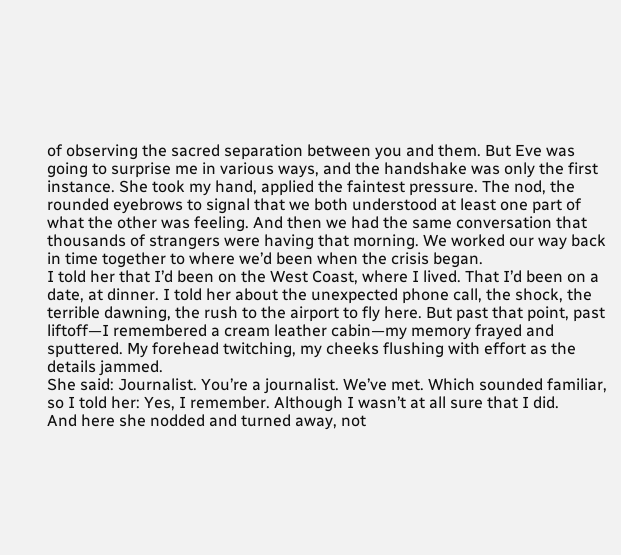of observing the sacred separation between you and them. But Eve was going to surprise me in various ways, and the handshake was only the first instance. She took my hand, applied the faintest pressure. The nod, the rounded eyebrows to signal that we both understood at least one part of what the other was feeling. And then we had the same conversation that thousands of strangers were having that morning. We worked our way back in time together to where we’d been when the crisis began.
I told her that I’d been on the West Coast, where I lived. That I’d been on a date, at dinner. I told her about the unexpected phone call, the shock, the terrible dawning, the rush to the airport to fly here. But past that point, past liftoff—I remembered a cream leather cabin—my memory frayed and sputtered. My forehead twitching, my cheeks flushing with effort as the details jammed.
She said: Journalist. You’re a journalist. We’ve met. Which sounded familiar, so I told her: Yes, I remember. Although I wasn’t at all sure that I did.
And here she nodded and turned away, not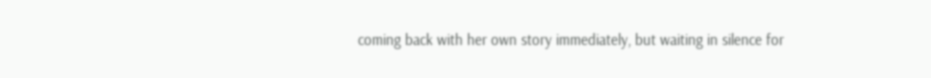coming back with her own story immediately, but waiting in silence for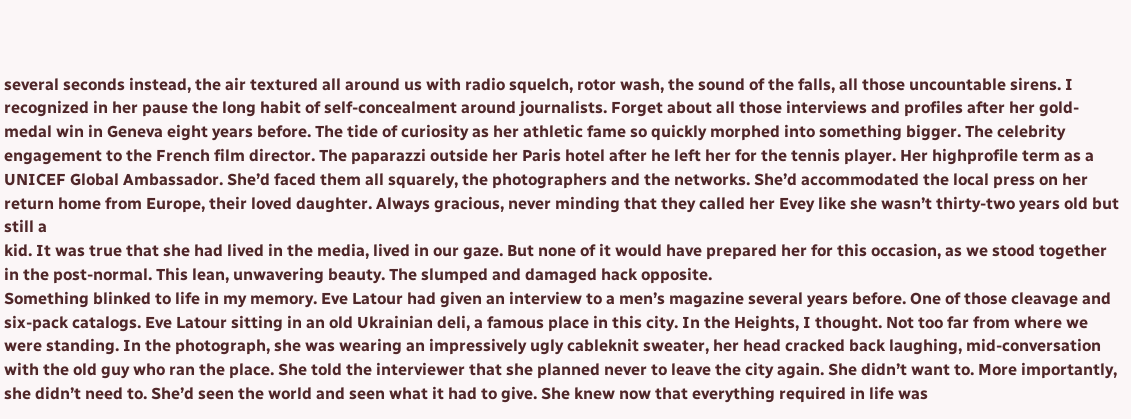several seconds instead, the air textured all around us with radio squelch, rotor wash, the sound of the falls, all those uncountable sirens. I recognized in her pause the long habit of self-concealment around journalists. Forget about all those interviews and profiles after her gold-medal win in Geneva eight years before. The tide of curiosity as her athletic fame so quickly morphed into something bigger. The celebrity engagement to the French film director. The paparazzi outside her Paris hotel after he left her for the tennis player. Her highprofile term as a UNICEF Global Ambassador. She’d faced them all squarely, the photographers and the networks. She’d accommodated the local press on her return home from Europe, their loved daughter. Always gracious, never minding that they called her Evey like she wasn’t thirty-two years old but still a
kid. It was true that she had lived in the media, lived in our gaze. But none of it would have prepared her for this occasion, as we stood together in the post-normal. This lean, unwavering beauty. The slumped and damaged hack opposite.
Something blinked to life in my memory. Eve Latour had given an interview to a men’s magazine several years before. One of those cleavage and six-pack catalogs. Eve Latour sitting in an old Ukrainian deli, a famous place in this city. In the Heights, I thought. Not too far from where we were standing. In the photograph, she was wearing an impressively ugly cableknit sweater, her head cracked back laughing, mid-conversation with the old guy who ran the place. She told the interviewer that she planned never to leave the city again. She didn’t want to. More importantly, she didn’t need to. She’d seen the world and seen what it had to give. She knew now that everything required in life was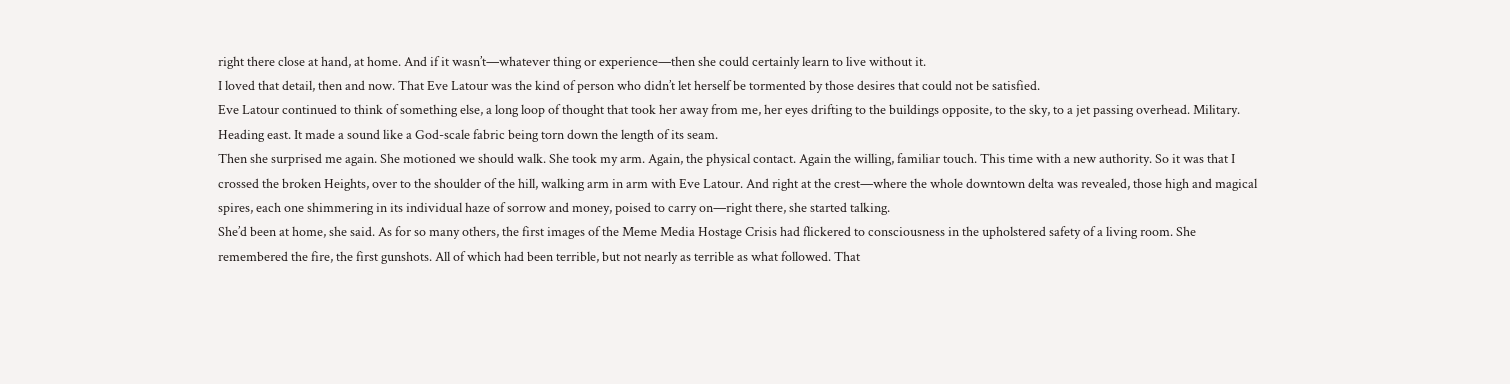right there close at hand, at home. And if it wasn’t—whatever thing or experience—then she could certainly learn to live without it.
I loved that detail, then and now. That Eve Latour was the kind of person who didn’t let herself be tormented by those desires that could not be satisfied.
Eve Latour continued to think of something else, a long loop of thought that took her away from me, her eyes drifting to the buildings opposite, to the sky, to a jet passing overhead. Military. Heading east. It made a sound like a God-scale fabric being torn down the length of its seam.
Then she surprised me again. She motioned we should walk. She took my arm. Again, the physical contact. Again the willing, familiar touch. This time with a new authority. So it was that I crossed the broken Heights, over to the shoulder of the hill, walking arm in arm with Eve Latour. And right at the crest—where the whole downtown delta was revealed, those high and magical spires, each one shimmering in its individual haze of sorrow and money, poised to carry on—right there, she started talking.
She’d been at home, she said. As for so many others, the first images of the Meme Media Hostage Crisis had flickered to consciousness in the upholstered safety of a living room. She remembered the fire, the first gunshots. All of which had been terrible, but not nearly as terrible as what followed. That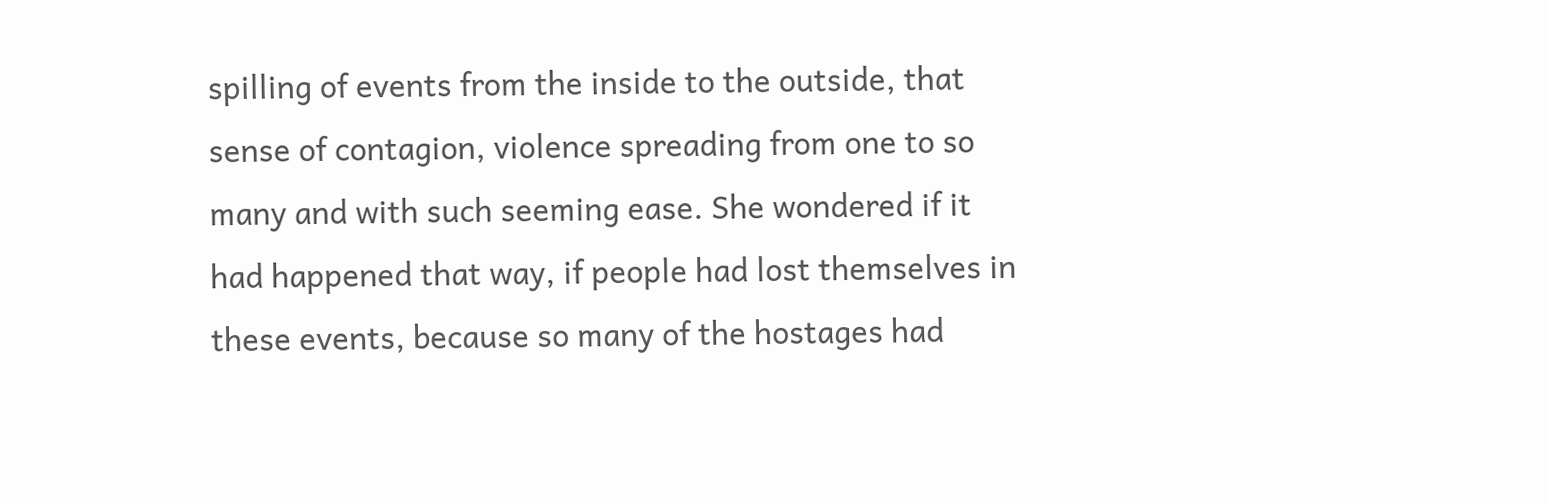spilling of events from the inside to the outside, that sense of contagion, violence spreading from one to so many and with such seeming ease. She wondered if it had happened that way, if people had lost themselves in these events, because so many of the hostages had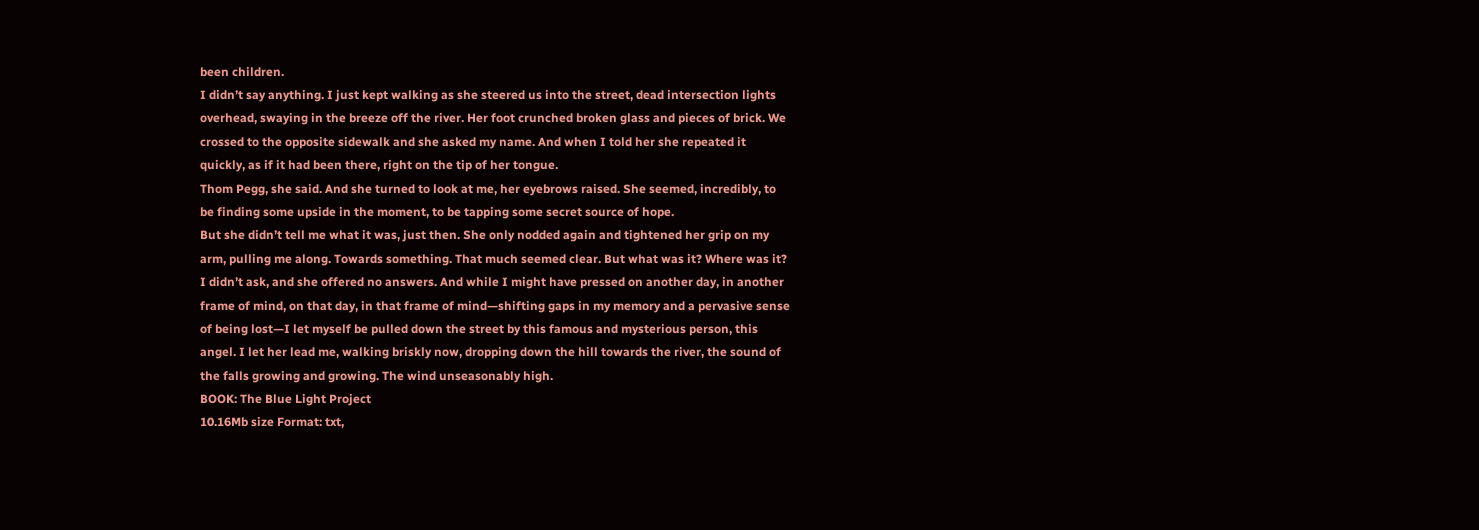been children.
I didn’t say anything. I just kept walking as she steered us into the street, dead intersection lights overhead, swaying in the breeze off the river. Her foot crunched broken glass and pieces of brick. We crossed to the opposite sidewalk and she asked my name. And when I told her she repeated it quickly, as if it had been there, right on the tip of her tongue.
Thom Pegg, she said. And she turned to look at me, her eyebrows raised. She seemed, incredibly, to be finding some upside in the moment, to be tapping some secret source of hope.
But she didn’t tell me what it was, just then. She only nodded again and tightened her grip on my arm, pulling me along. Towards something. That much seemed clear. But what was it? Where was it? I didn’t ask, and she offered no answers. And while I might have pressed on another day, in another frame of mind, on that day, in that frame of mind—shifting gaps in my memory and a pervasive sense of being lost—I let myself be pulled down the street by this famous and mysterious person, this angel. I let her lead me, walking briskly now, dropping down the hill towards the river, the sound of the falls growing and growing. The wind unseasonably high.
BOOK: The Blue Light Project
10.16Mb size Format: txt,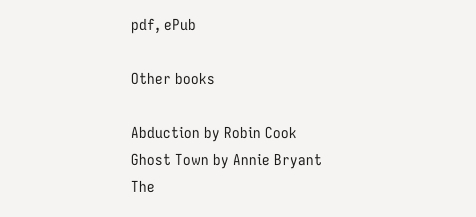pdf, ePub

Other books

Abduction by Robin Cook
Ghost Town by Annie Bryant
The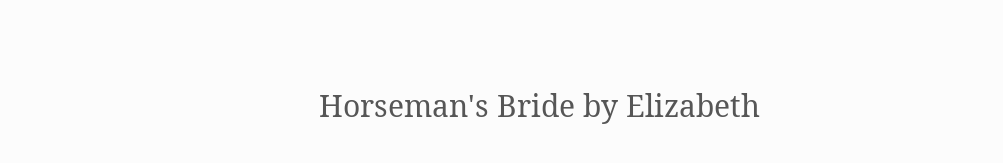Horseman's Bride by Elizabeth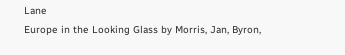Lane
Europe in the Looking Glass by Morris, Jan, Byron,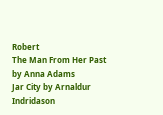Robert
The Man From Her Past by Anna Adams
Jar City by Arnaldur Indridason